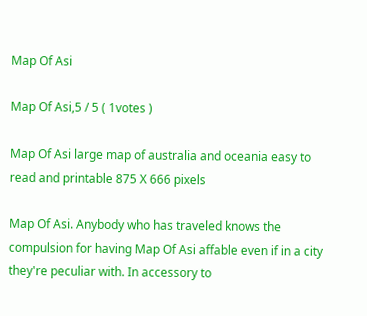Map Of Asi

Map Of Asi,5 / 5 ( 1votes )

Map Of Asi large map of australia and oceania easy to read and printable 875 X 666 pixels

Map Of Asi. Anybody who has traveled knows the compulsion for having Map Of Asi affable even if in a city they're peculiar with. In accessory to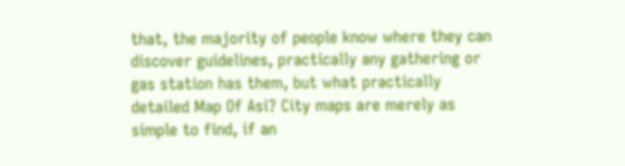that, the majority of people know where they can discover guidelines, practically any gathering or gas station has them, but what practically detailed Map Of Asi? City maps are merely as simple to find, if an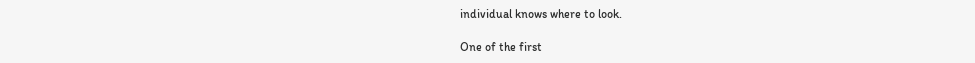individual knows where to look.

One of the first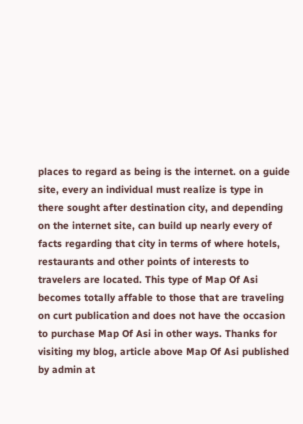places to regard as being is the internet. on a guide site, every an individual must realize is type in there sought after destination city, and depending on the internet site, can build up nearly every of facts regarding that city in terms of where hotels, restaurants and other points of interests to travelers are located. This type of Map Of Asi becomes totally affable to those that are traveling on curt publication and does not have the occasion to purchase Map Of Asi in other ways. Thanks for visiting my blog, article above Map Of Asi published by admin at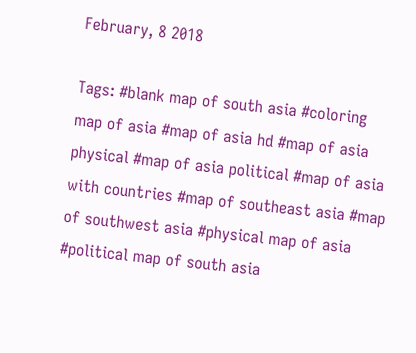February, 8 2018

Tags: #blank map of south asia #coloring map of asia #map of asia hd #map of asia physical #map of asia political #map of asia with countries #map of southeast asia #map of southwest asia #physical map of asia #political map of south asia